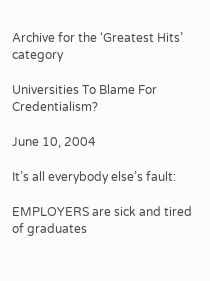Archive for the ‘Greatest Hits’ category

Universities To Blame For Credentialism?

June 10, 2004

It’s all everybody else’s fault:

EMPLOYERS are sick and tired of graduates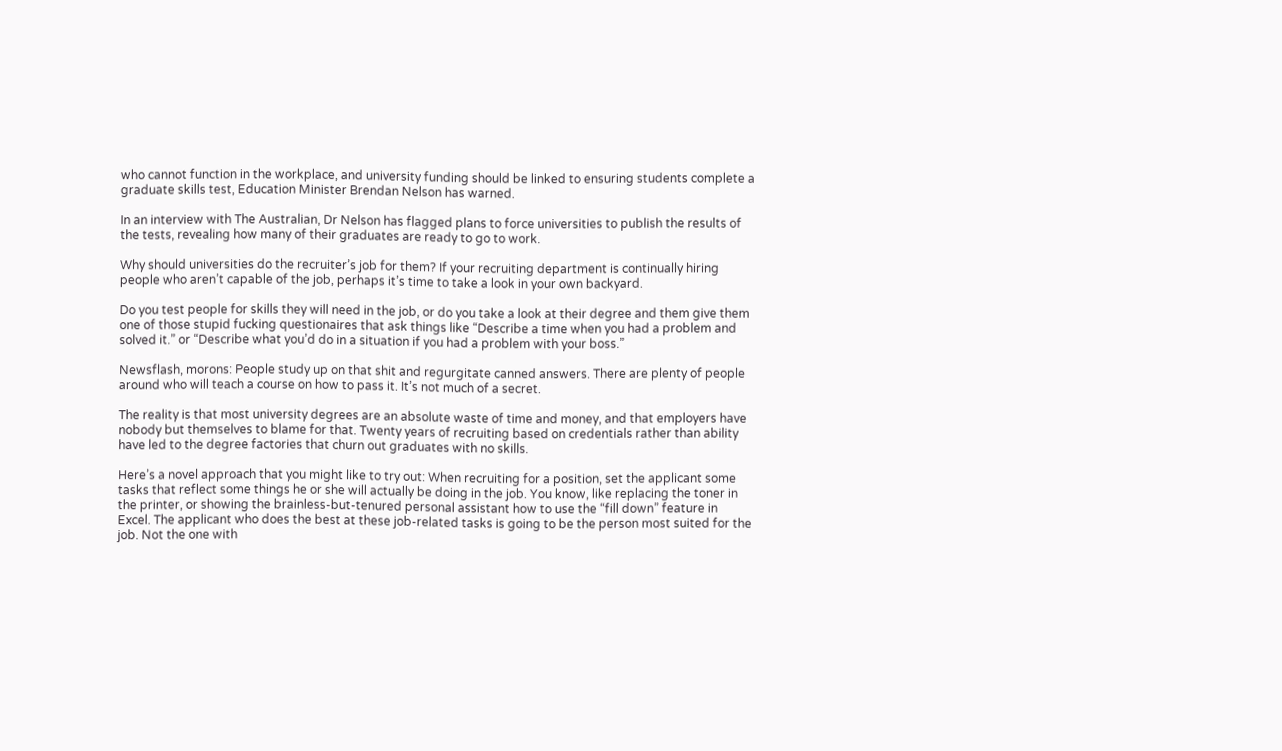who cannot function in the workplace, and university funding should be linked to ensuring students complete a graduate skills test, Education Minister Brendan Nelson has warned.

In an interview with The Australian, Dr Nelson has flagged plans to force universities to publish the results of the tests, revealing how many of their graduates are ready to go to work.

Why should universities do the recruiter’s job for them? If your recruiting department is continually hiring people who aren’t capable of the job, perhaps it’s time to take a look in your own backyard.

Do you test people for skills they will need in the job, or do you take a look at their degree and them give them one of those stupid fucking questionaires that ask things like “Describe a time when you had a problem and solved it.” or “Describe what you’d do in a situation if you had a problem with your boss.”

Newsflash, morons: People study up on that shit and regurgitate canned answers. There are plenty of people around who will teach a course on how to pass it. It’s not much of a secret.

The reality is that most university degrees are an absolute waste of time and money, and that employers have nobody but themselves to blame for that. Twenty years of recruiting based on credentials rather than ability have led to the degree factories that churn out graduates with no skills.

Here’s a novel approach that you might like to try out: When recruiting for a position, set the applicant some tasks that reflect some things he or she will actually be doing in the job. You know, like replacing the toner in the printer, or showing the brainless-but-tenured personal assistant how to use the “fill down” feature in Excel. The applicant who does the best at these job-related tasks is going to be the person most suited for the job. Not the one with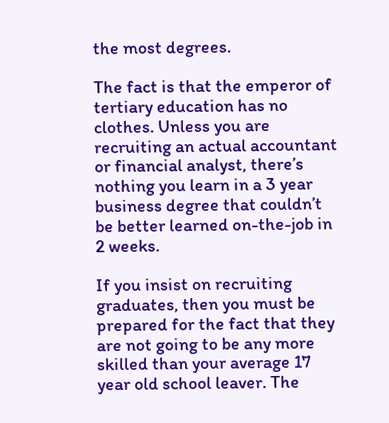the most degrees.

The fact is that the emperor of tertiary education has no clothes. Unless you are recruiting an actual accountant or financial analyst, there’s nothing you learn in a 3 year business degree that couldn’t be better learned on-the-job in 2 weeks.

If you insist on recruiting graduates, then you must be prepared for the fact that they are not going to be any more skilled than your average 17 year old school leaver. The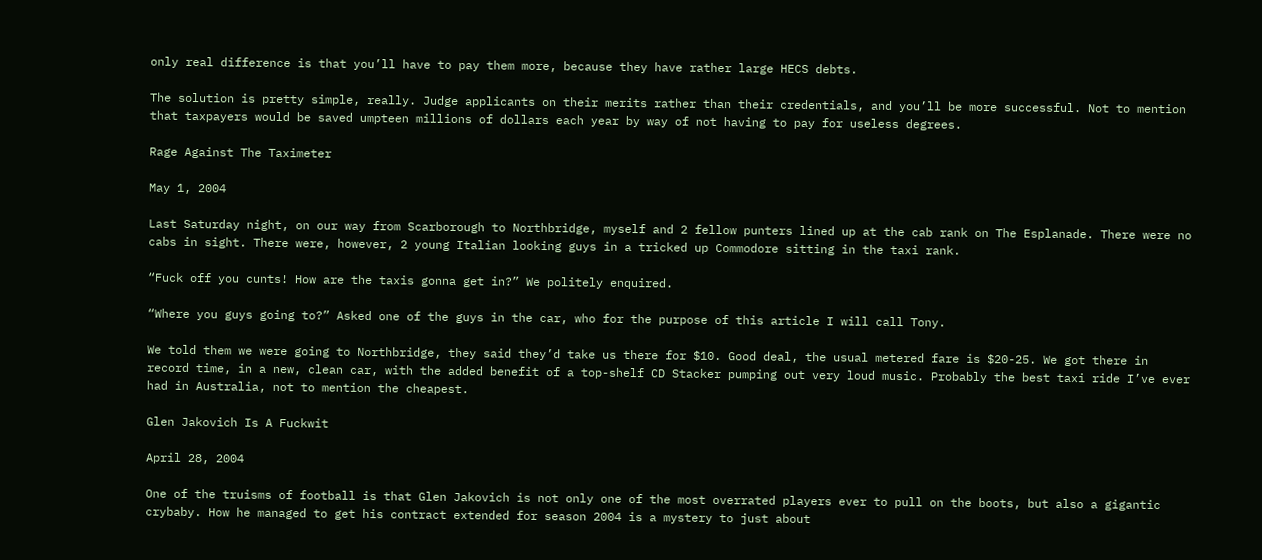only real difference is that you’ll have to pay them more, because they have rather large HECS debts.

The solution is pretty simple, really. Judge applicants on their merits rather than their credentials, and you’ll be more successful. Not to mention that taxpayers would be saved umpteen millions of dollars each year by way of not having to pay for useless degrees.

Rage Against The Taximeter

May 1, 2004

Last Saturday night, on our way from Scarborough to Northbridge, myself and 2 fellow punters lined up at the cab rank on The Esplanade. There were no cabs in sight. There were, however, 2 young Italian looking guys in a tricked up Commodore sitting in the taxi rank.

“Fuck off you cunts! How are the taxis gonna get in?” We politely enquired.

“Where you guys going to?” Asked one of the guys in the car, who for the purpose of this article I will call Tony.

We told them we were going to Northbridge, they said they’d take us there for $10. Good deal, the usual metered fare is $20-25. We got there in record time, in a new, clean car, with the added benefit of a top-shelf CD Stacker pumping out very loud music. Probably the best taxi ride I’ve ever had in Australia, not to mention the cheapest.

Glen Jakovich Is A Fuckwit

April 28, 2004

One of the truisms of football is that Glen Jakovich is not only one of the most overrated players ever to pull on the boots, but also a gigantic crybaby. How he managed to get his contract extended for season 2004 is a mystery to just about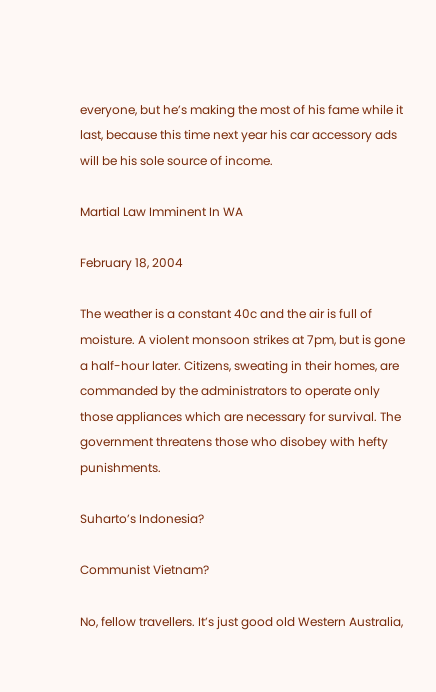everyone, but he’s making the most of his fame while it last, because this time next year his car accessory ads will be his sole source of income.

Martial Law Imminent In WA

February 18, 2004

The weather is a constant 40c and the air is full of moisture. A violent monsoon strikes at 7pm, but is gone a half-hour later. Citizens, sweating in their homes, are commanded by the administrators to operate only those appliances which are necessary for survival. The government threatens those who disobey with hefty punishments.

Suharto’s Indonesia?

Communist Vietnam?

No, fellow travellers. It’s just good old Western Australia,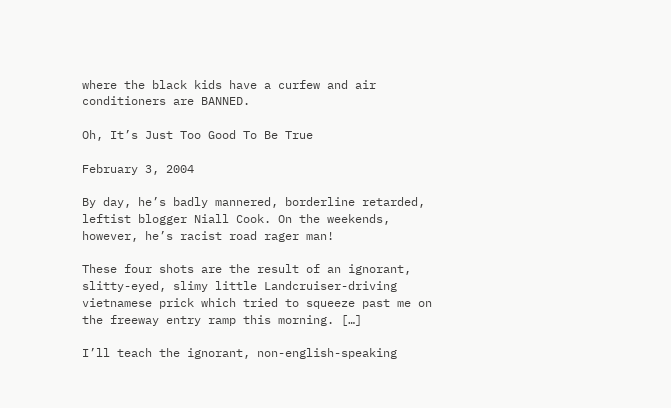where the black kids have a curfew and air conditioners are BANNED.

Oh, It’s Just Too Good To Be True

February 3, 2004

By day, he’s badly mannered, borderline retarded, leftist blogger Niall Cook. On the weekends, however, he’s racist road rager man!

These four shots are the result of an ignorant, slitty-eyed, slimy little Landcruiser-driving vietnamese prick which tried to squeeze past me on the freeway entry ramp this morning. […]

I’ll teach the ignorant, non-english-speaking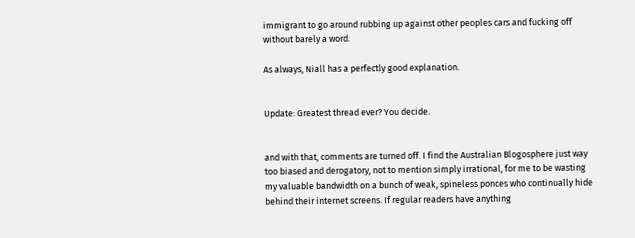immigrant to go around rubbing up against other peoples cars and fucking off without barely a word.

As always, Niall has a perfectly good explanation.


Update: Greatest thread ever? You decide.


and with that, comments are turned off. I find the Australian Blogosphere just way too biased and derogatory, not to mention simply irrational, for me to be wasting my valuable bandwidth on a bunch of weak, spineless ponces who continually hide behind their internet screens. If regular readers have anything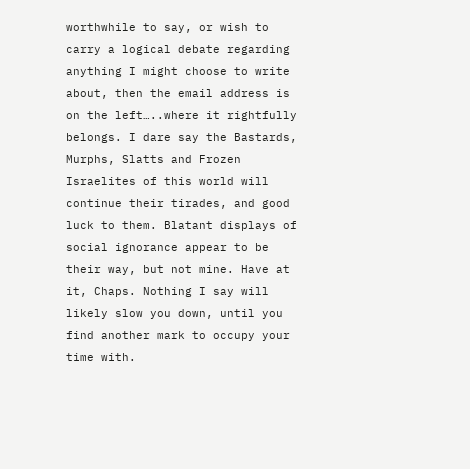worthwhile to say, or wish to carry a logical debate regarding anything I might choose to write about, then the email address is on the left…..where it rightfully belongs. I dare say the Bastards, Murphs, Slatts and Frozen Israelites of this world will continue their tirades, and good luck to them. Blatant displays of social ignorance appear to be their way, but not mine. Have at it, Chaps. Nothing I say will likely slow you down, until you find another mark to occupy your time with.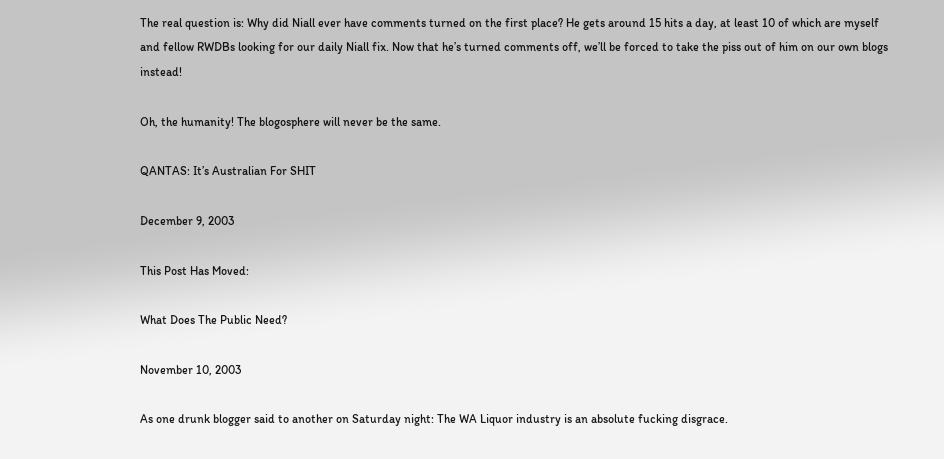The real question is: Why did Niall ever have comments turned on the first place? He gets around 15 hits a day, at least 10 of which are myself and fellow RWDBs looking for our daily Niall fix. Now that he’s turned comments off, we’ll be forced to take the piss out of him on our own blogs instead!

Oh, the humanity! The blogosphere will never be the same.

QANTAS: It’s Australian For SHIT

December 9, 2003

This Post Has Moved:

What Does The Public Need?

November 10, 2003

As one drunk blogger said to another on Saturday night: The WA Liquor industry is an absolute fucking disgrace.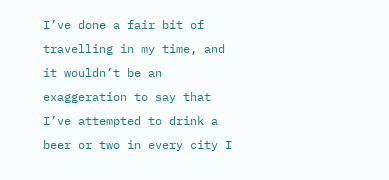I’ve done a fair bit of travelling in my time, and it wouldn’t be an exaggeration to say that I’ve attempted to drink a beer or two in every city I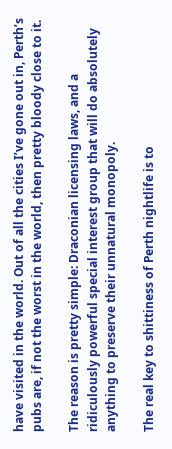have visited in the world. Out of all the cities I’ve gone out in, Perth’s pubs are, if not the worst in the world, then pretty bloody close to it.

The reason is pretty simple: Draconian licensing laws, and a ridiculously powerful special interest group that will do absolutely anything to preserve their unnatural monopoly.

The real key to shittiness of Perth nightlife is to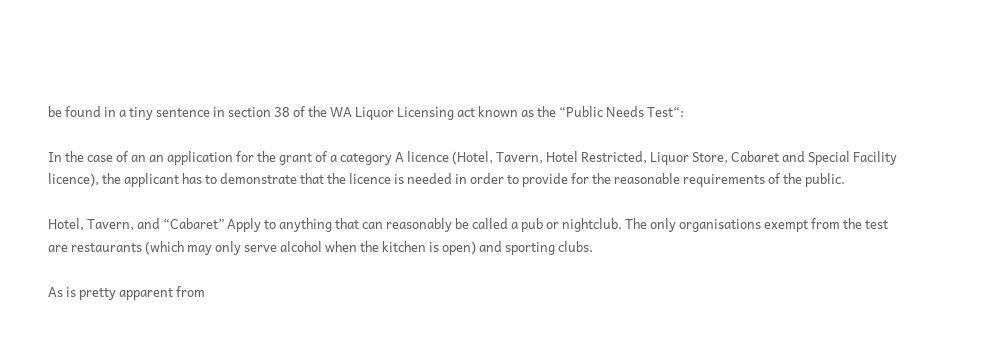be found in a tiny sentence in section 38 of the WA Liquor Licensing act known as the “Public Needs Test“:

In the case of an an application for the grant of a category A licence (Hotel, Tavern, Hotel Restricted, Liquor Store, Cabaret and Special Facility licence), the applicant has to demonstrate that the licence is needed in order to provide for the reasonable requirements of the public.

Hotel, Tavern, and “Cabaret” Apply to anything that can reasonably be called a pub or nightclub. The only organisations exempt from the test are restaurants (which may only serve alcohol when the kitchen is open) and sporting clubs.

As is pretty apparent from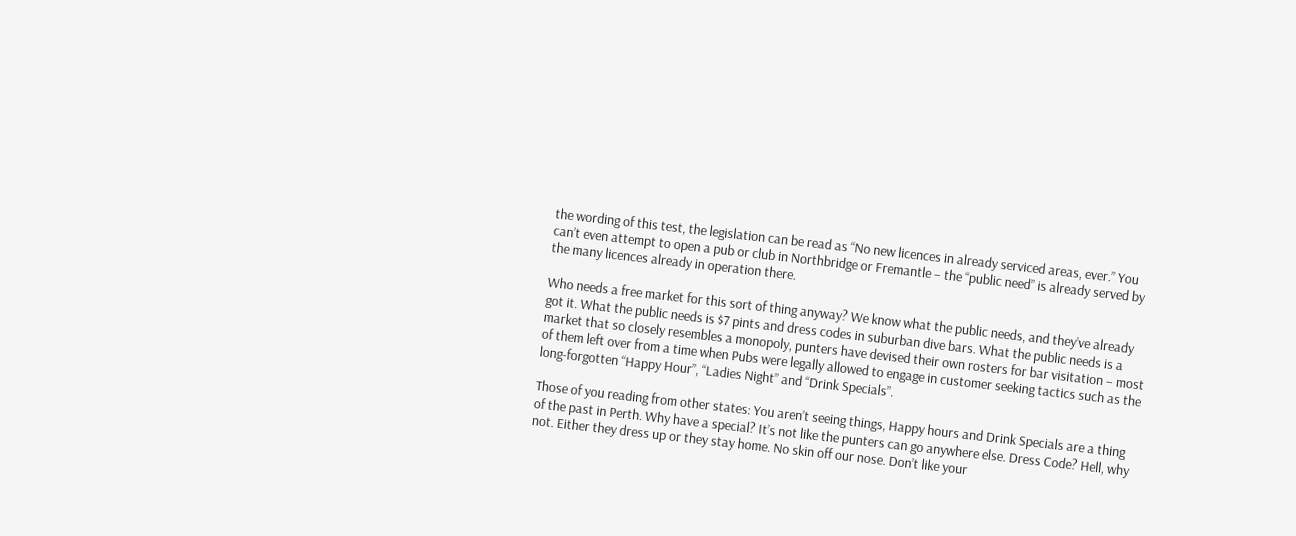the wording of this test, the legislation can be read as “No new licences in already serviced areas, ever.” You can’t even attempt to open a pub or club in Northbridge or Fremantle – the “public need” is already served by the many licences already in operation there.

Who needs a free market for this sort of thing anyway? We know what the public needs, and they’ve already got it. What the public needs is $7 pints and dress codes in suburban dive bars. What the public needs is a market that so closely resembles a monopoly, punters have devised their own rosters for bar visitation – most of them left over from a time when Pubs were legally allowed to engage in customer seeking tactics such as the long-forgotten “Happy Hour”, “Ladies Night” and “Drink Specials”.

Those of you reading from other states: You aren’t seeing things, Happy hours and Drink Specials are a thing of the past in Perth. Why have a special? It’s not like the punters can go anywhere else. Dress Code? Hell, why not. Either they dress up or they stay home. No skin off our nose. Don’t like your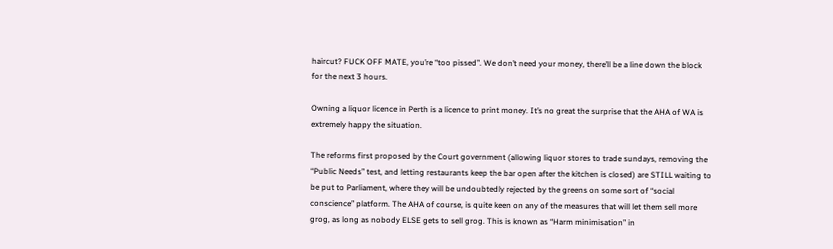haircut? FUCK OFF MATE, you’re “too pissed”. We don’t need your money, there’ll be a line down the block for the next 3 hours.

Owning a liquor licence in Perth is a licence to print money. It’s no great the surprise that the AHA of WA is extremely happy the situation.

The reforms first proposed by the Court government (allowing liquor stores to trade sundays, removing the “Public Needs” test, and letting restaurants keep the bar open after the kitchen is closed) are STILL waiting to be put to Parliament, where they will be undoubtedly rejected by the greens on some sort of “social conscience” platform. The AHA of course, is quite keen on any of the measures that will let them sell more grog, as long as nobody ELSE gets to sell grog. This is known as “Harm minimisation” in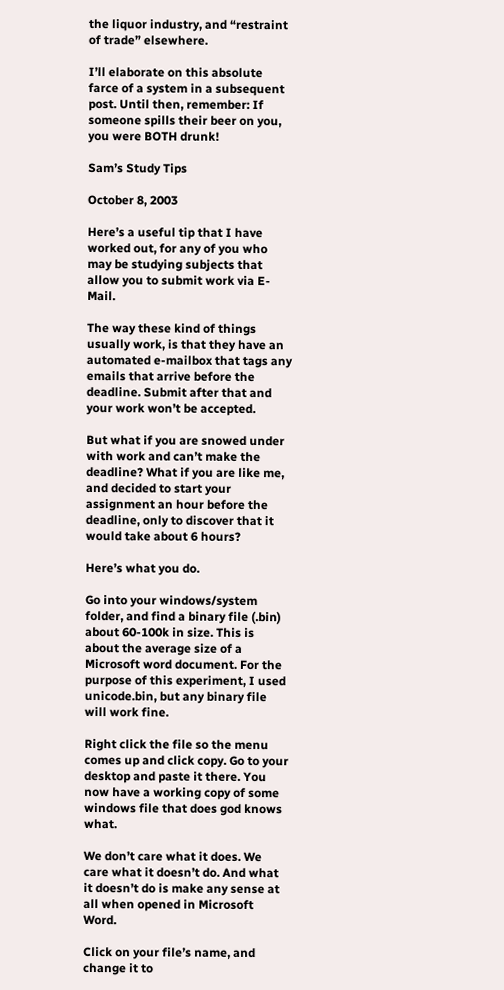the liquor industry, and “restraint of trade” elsewhere.

I’ll elaborate on this absolute farce of a system in a subsequent post. Until then, remember: If someone spills their beer on you, you were BOTH drunk!

Sam’s Study Tips

October 8, 2003

Here’s a useful tip that I have worked out, for any of you who may be studying subjects that allow you to submit work via E-Mail.

The way these kind of things usually work, is that they have an automated e-mailbox that tags any emails that arrive before the deadline. Submit after that and your work won’t be accepted.

But what if you are snowed under with work and can’t make the deadline? What if you are like me, and decided to start your assignment an hour before the deadline, only to discover that it would take about 6 hours?

Here’s what you do.

Go into your windows/system folder, and find a binary file (.bin) about 60-100k in size. This is about the average size of a Microsoft word document. For the purpose of this experiment, I used unicode.bin, but any binary file will work fine.

Right click the file so the menu comes up and click copy. Go to your desktop and paste it there. You now have a working copy of some windows file that does god knows what.

We don’t care what it does. We care what it doesn’t do. And what it doesn’t do is make any sense at all when opened in Microsoft Word.

Click on your file’s name, and change it to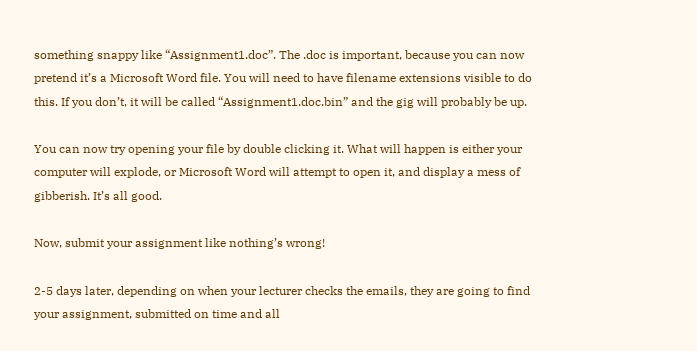something snappy like “Assignment1.doc”. The .doc is important, because you can now pretend it’s a Microsoft Word file. You will need to have filename extensions visible to do this. If you don’t, it will be called “Assignment1.doc.bin” and the gig will probably be up.

You can now try opening your file by double clicking it. What will happen is either your computer will explode, or Microsoft Word will attempt to open it, and display a mess of gibberish. It’s all good.

Now, submit your assignment like nothing’s wrong!

2-5 days later, depending on when your lecturer checks the emails, they are going to find your assignment, submitted on time and all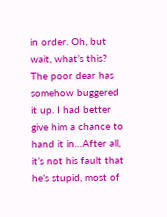in order. Oh, but wait, what’s this? The poor dear has somehow buggered it up. I had better give him a chance to hand it in…After all, it’s not his fault that he’s stupid, most of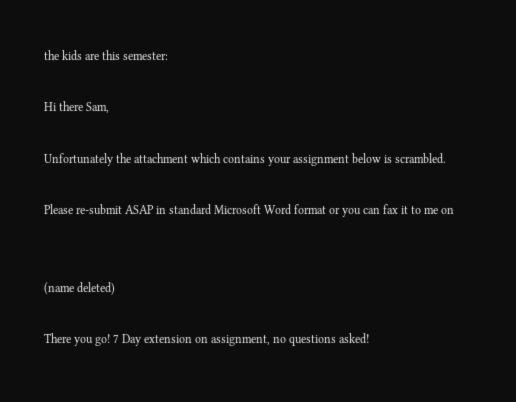the kids are this semester:

Hi there Sam,

Unfortunately the attachment which contains your assignment below is scrambled.

Please re-submit ASAP in standard Microsoft Word format or you can fax it to me on


(name deleted)

There you go! 7 Day extension on assignment, no questions asked!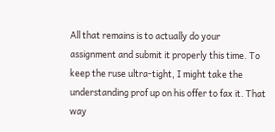All that remains is to actually do your assignment and submit it properly this time. To keep the ruse ultra-tight, I might take the understanding prof up on his offer to fax it. That way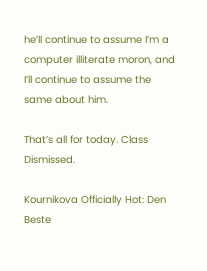he’ll continue to assume I’m a computer illiterate moron, and I’ll continue to assume the same about him.

That’s all for today. Class Dismissed.

Kournikova Officially Hot: Den Beste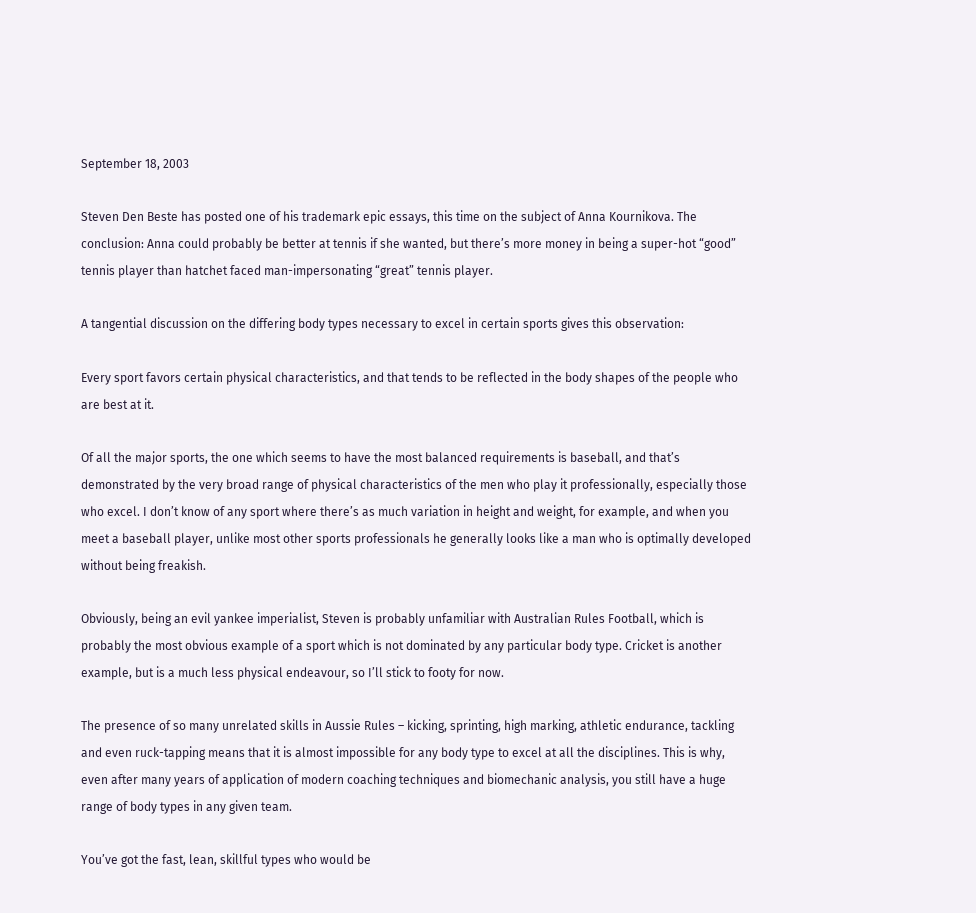September 18, 2003

Steven Den Beste has posted one of his trademark epic essays, this time on the subject of Anna Kournikova. The conclusion: Anna could probably be better at tennis if she wanted, but there’s more money in being a super-hot “good” tennis player than hatchet faced man-impersonating “great” tennis player.

A tangential discussion on the differing body types necessary to excel in certain sports gives this observation:

Every sport favors certain physical characteristics, and that tends to be reflected in the body shapes of the people who are best at it.

Of all the major sports, the one which seems to have the most balanced requirements is baseball, and that’s demonstrated by the very broad range of physical characteristics of the men who play it professionally, especially those who excel. I don’t know of any sport where there’s as much variation in height and weight, for example, and when you meet a baseball player, unlike most other sports professionals he generally looks like a man who is optimally developed without being freakish.

Obviously, being an evil yankee imperialist, Steven is probably unfamiliar with Australian Rules Football, which is probably the most obvious example of a sport which is not dominated by any particular body type. Cricket is another example, but is a much less physical endeavour, so I’ll stick to footy for now.

The presence of so many unrelated skills in Aussie Rules – kicking, sprinting, high marking, athletic endurance, tackling and even ruck-tapping means that it is almost impossible for any body type to excel at all the disciplines. This is why, even after many years of application of modern coaching techniques and biomechanic analysis, you still have a huge range of body types in any given team.

You’ve got the fast, lean, skillful types who would be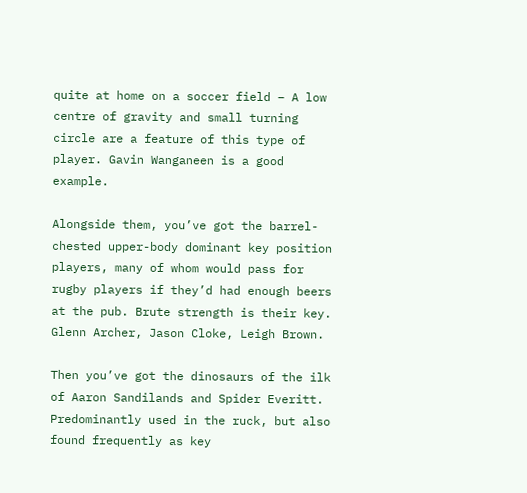quite at home on a soccer field – A low centre of gravity and small turning circle are a feature of this type of player. Gavin Wanganeen is a good example.

Alongside them, you’ve got the barrel-chested upper-body dominant key position players, many of whom would pass for rugby players if they’d had enough beers at the pub. Brute strength is their key. Glenn Archer, Jason Cloke, Leigh Brown.

Then you’ve got the dinosaurs of the ilk of Aaron Sandilands and Spider Everitt. Predominantly used in the ruck, but also found frequently as key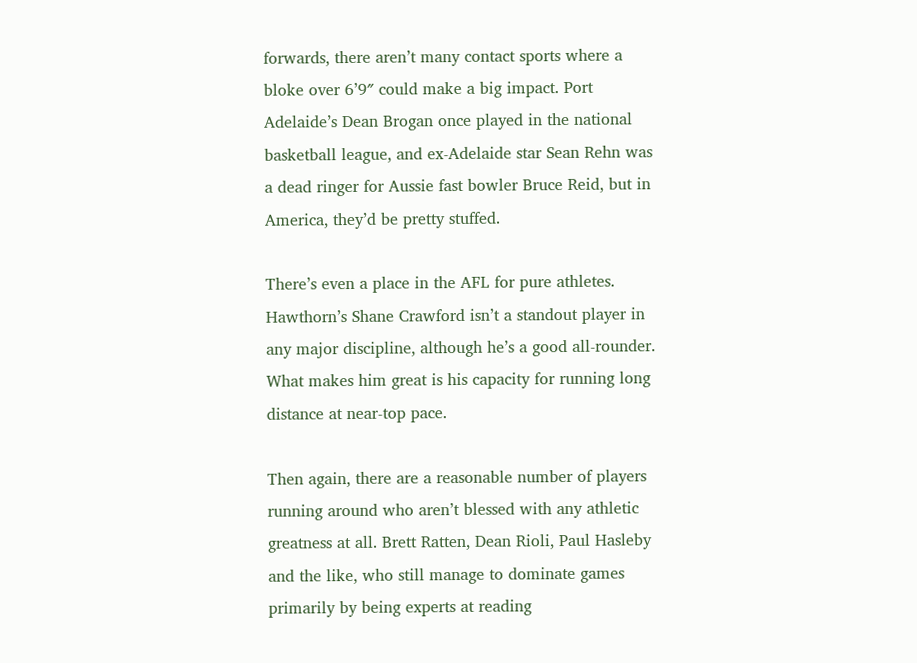forwards, there aren’t many contact sports where a bloke over 6’9″ could make a big impact. Port Adelaide’s Dean Brogan once played in the national basketball league, and ex-Adelaide star Sean Rehn was a dead ringer for Aussie fast bowler Bruce Reid, but in America, they’d be pretty stuffed.

There’s even a place in the AFL for pure athletes. Hawthorn’s Shane Crawford isn’t a standout player in any major discipline, although he’s a good all-rounder. What makes him great is his capacity for running long distance at near-top pace.

Then again, there are a reasonable number of players running around who aren’t blessed with any athletic greatness at all. Brett Ratten, Dean Rioli, Paul Hasleby and the like, who still manage to dominate games primarily by being experts at reading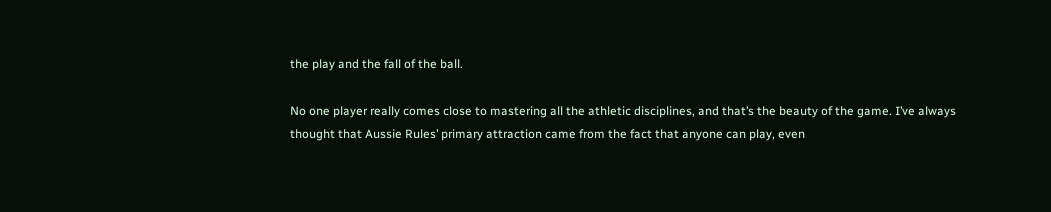the play and the fall of the ball.

No one player really comes close to mastering all the athletic disciplines, and that’s the beauty of the game. I’ve always thought that Aussie Rules’ primary attraction came from the fact that anyone can play, even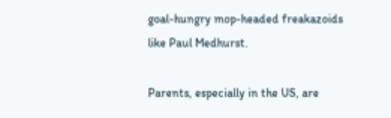goal-hungry mop-headed freakazoids like Paul Medhurst.

Parents, especially in the US, are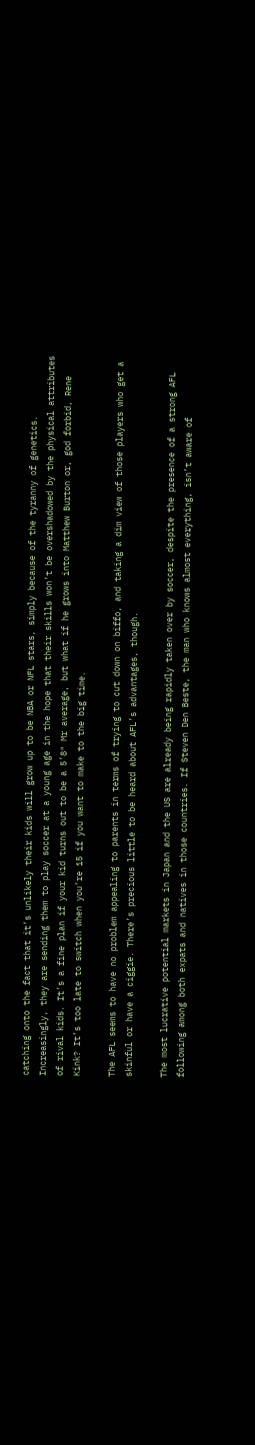catching onto the fact that it’s unlikely their kids will grow up to be NBA or NFL stars, simply because of the tyranny of genetics. Increasingly, they are sending them to play soccer at a young age in the hope that their skills won’t be overshadowed by the physical attributes of rival kids. It’s a fine plan if your kid turns out to be a 5’8″ Mr average, but what if he grows into Matthew Burton or, god forbid, Rene Kink? It’s too late to switch when you’re 15 if you want to make to the big time.

The AFL seems to have no problem appealing to parents in terms of trying to cut down on biffo, and taking a dim view of those players who get a skinful or have a ciggie. There’s precious little to be heard about AFL’s advantages, though.

The most lucrative potential markets in Japan and the US are already being rapidly taken over by soccer, despite the presence of a strong AFL following among both expats and natives in those countries. If Steven Den Beste, the man who knows almost everything, isn’t aware of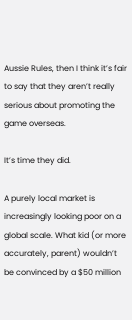Aussie Rules, then I think it’s fair to say that they aren’t really serious about promoting the game overseas.

It’s time they did.

A purely local market is increasingly looking poor on a global scale. What kid (or more accurately, parent) wouldn’t be convinced by a $50 million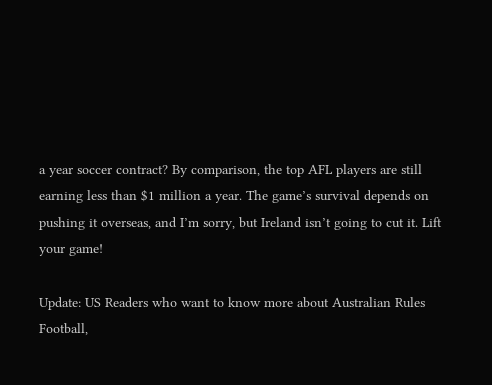a year soccer contract? By comparison, the top AFL players are still earning less than $1 million a year. The game’s survival depends on pushing it overseas, and I’m sorry, but Ireland isn’t going to cut it. Lift your game!

Update: US Readers who want to know more about Australian Rules Football,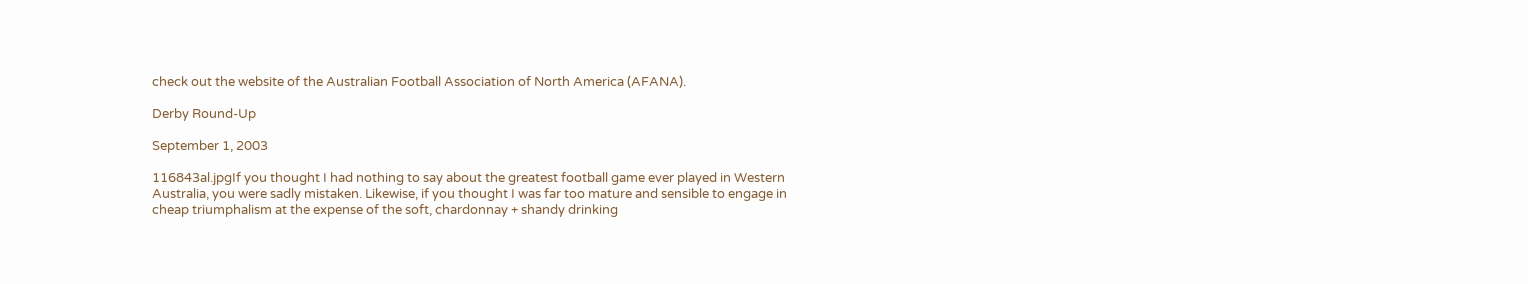check out the website of the Australian Football Association of North America (AFANA).

Derby Round-Up

September 1, 2003

116843al.jpgIf you thought I had nothing to say about the greatest football game ever played in Western Australia, you were sadly mistaken. Likewise, if you thought I was far too mature and sensible to engage in cheap triumphalism at the expense of the soft, chardonnay + shandy drinking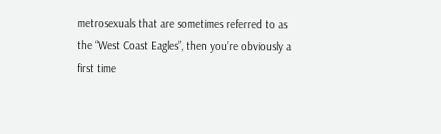metrosexuals that are sometimes referred to as the “West Coast Eagles”, then you’re obviously a first time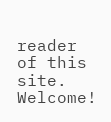reader of this site. Welcome!